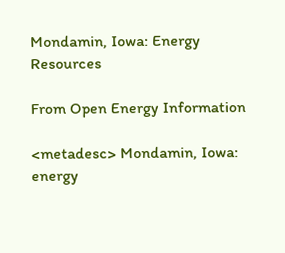Mondamin, Iowa: Energy Resources

From Open Energy Information

<metadesc> Mondamin, Iowa: energy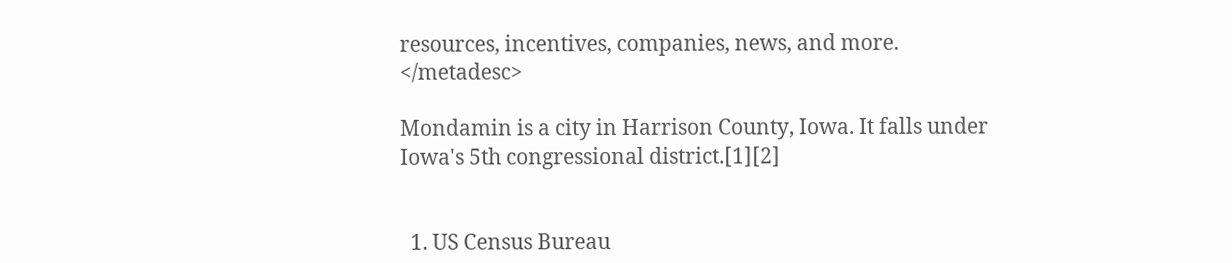resources, incentives, companies, news, and more. </metadesc>

Mondamin is a city in Harrison County, Iowa. It falls under Iowa's 5th congressional district.[1][2]


  1. US Census Bureau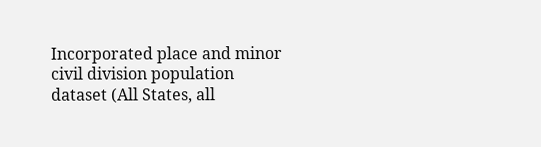Incorporated place and minor civil division population dataset (All States, all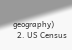geography)
  2. US Census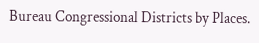Bureau Congressional Districts by Places.